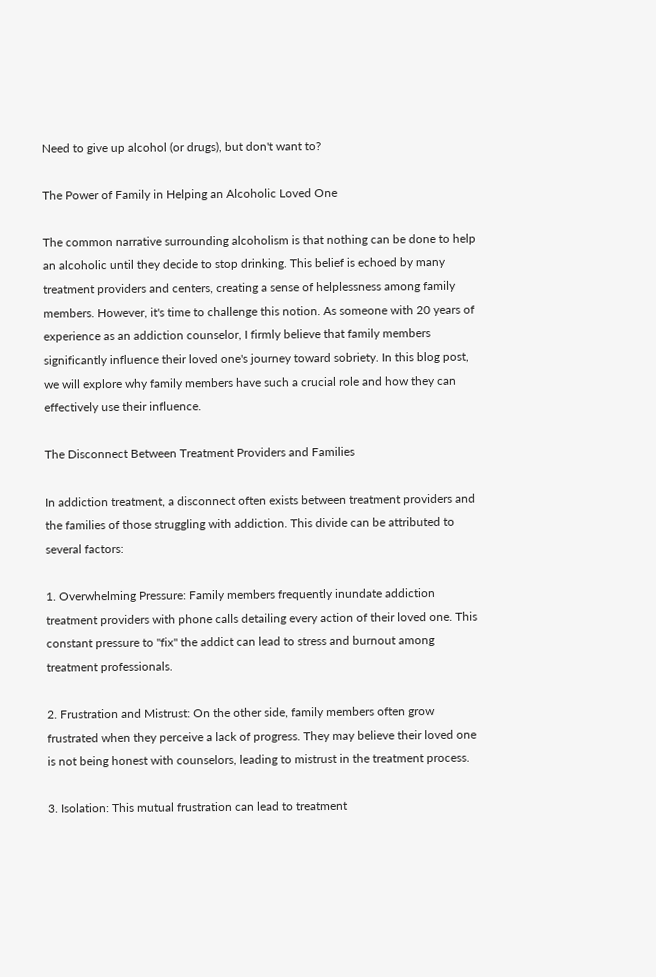Need to give up alcohol (or drugs), but don't want to?

The Power of Family in Helping an Alcoholic Loved One

The common narrative surrounding alcoholism is that nothing can be done to help an alcoholic until they decide to stop drinking. This belief is echoed by many treatment providers and centers, creating a sense of helplessness among family members. However, it's time to challenge this notion. As someone with 20 years of experience as an addiction counselor, I firmly believe that family members significantly influence their loved one's journey toward sobriety. In this blog post, we will explore why family members have such a crucial role and how they can effectively use their influence.

The Disconnect Between Treatment Providers and Families

In addiction treatment, a disconnect often exists between treatment providers and the families of those struggling with addiction. This divide can be attributed to several factors:

1. Overwhelming Pressure: Family members frequently inundate addiction treatment providers with phone calls detailing every action of their loved one. This constant pressure to "fix" the addict can lead to stress and burnout among treatment professionals.

2. Frustration and Mistrust: On the other side, family members often grow frustrated when they perceive a lack of progress. They may believe their loved one is not being honest with counselors, leading to mistrust in the treatment process.

3. Isolation: This mutual frustration can lead to treatment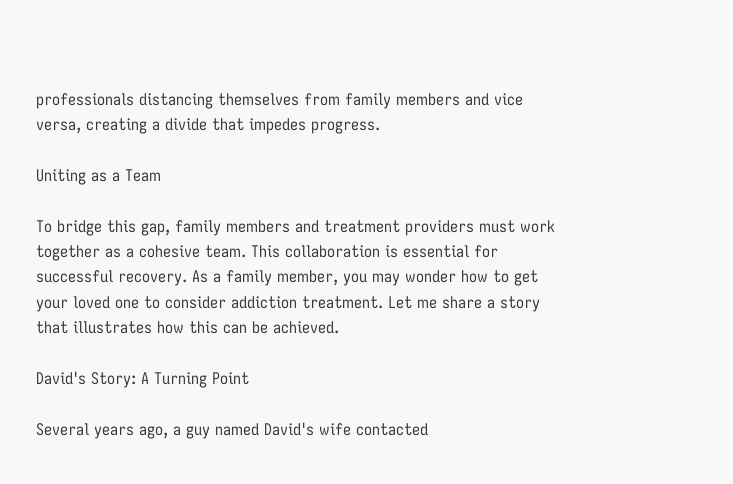professionals distancing themselves from family members and vice versa, creating a divide that impedes progress.

Uniting as a Team

To bridge this gap, family members and treatment providers must work together as a cohesive team. This collaboration is essential for successful recovery. As a family member, you may wonder how to get your loved one to consider addiction treatment. Let me share a story that illustrates how this can be achieved.

David's Story: A Turning Point

Several years ago, a guy named David's wife contacted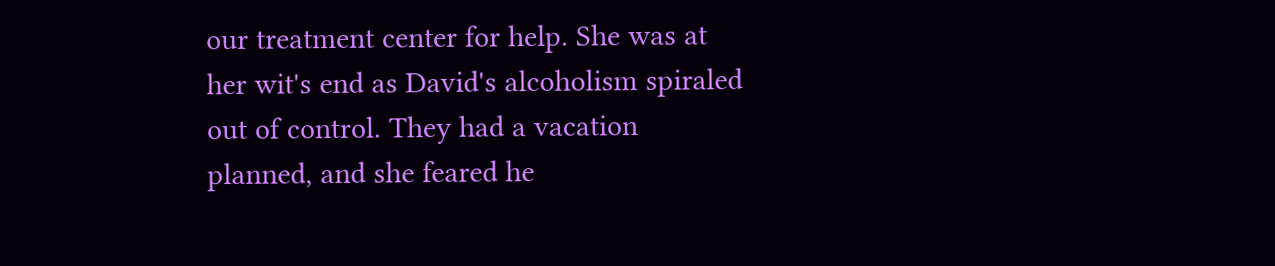our treatment center for help. She was at her wit's end as David's alcoholism spiraled out of control. They had a vacation planned, and she feared he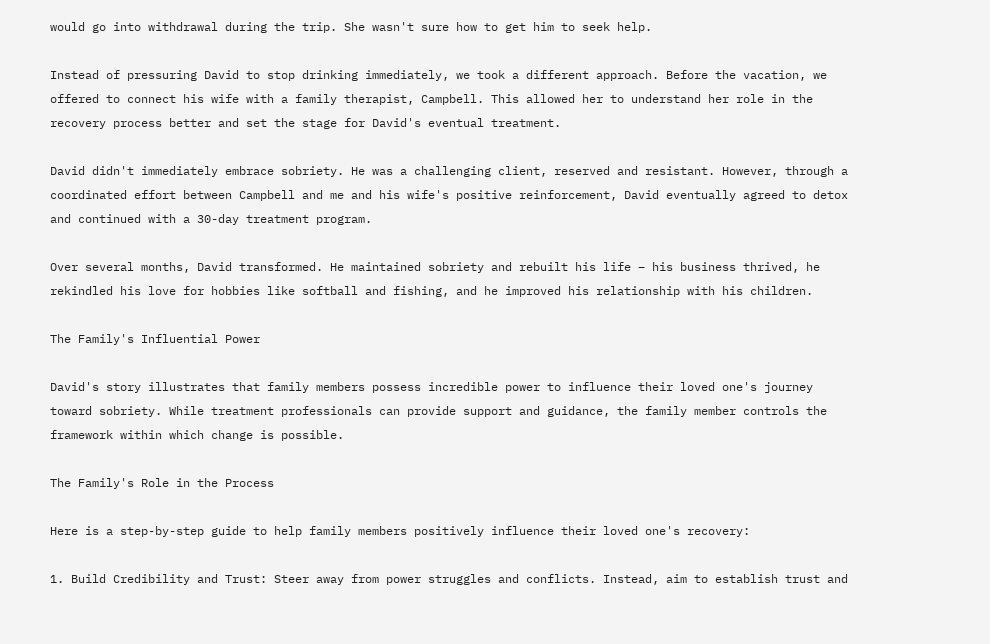would go into withdrawal during the trip. She wasn't sure how to get him to seek help.

Instead of pressuring David to stop drinking immediately, we took a different approach. Before the vacation, we offered to connect his wife with a family therapist, Campbell. This allowed her to understand her role in the recovery process better and set the stage for David's eventual treatment.

David didn't immediately embrace sobriety. He was a challenging client, reserved and resistant. However, through a coordinated effort between Campbell and me and his wife's positive reinforcement, David eventually agreed to detox and continued with a 30-day treatment program.

Over several months, David transformed. He maintained sobriety and rebuilt his life – his business thrived, he rekindled his love for hobbies like softball and fishing, and he improved his relationship with his children.

The Family's Influential Power

David's story illustrates that family members possess incredible power to influence their loved one's journey toward sobriety. While treatment professionals can provide support and guidance, the family member controls the framework within which change is possible.

The Family's Role in the Process

Here is a step-by-step guide to help family members positively influence their loved one's recovery:

1. Build Credibility and Trust: Steer away from power struggles and conflicts. Instead, aim to establish trust and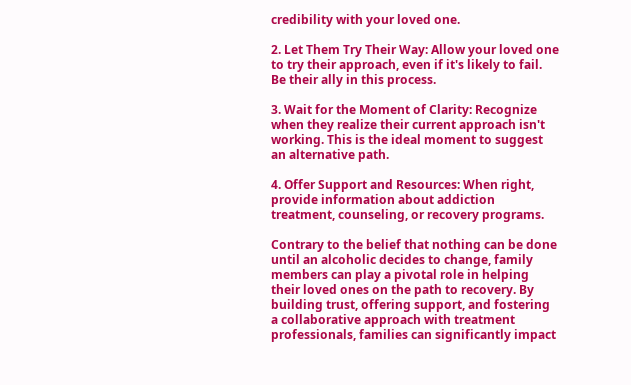credibility with your loved one.

2. Let Them Try Their Way: Allow your loved one to try their approach, even if it's likely to fail. Be their ally in this process.

3. Wait for the Moment of Clarity: Recognize when they realize their current approach isn't working. This is the ideal moment to suggest an alternative path.

4. Offer Support and Resources: When right, provide information about addiction treatment, counseling, or recovery programs.

Contrary to the belief that nothing can be done until an alcoholic decides to change, family members can play a pivotal role in helping their loved ones on the path to recovery. By building trust, offering support, and fostering a collaborative approach with treatment professionals, families can significantly impact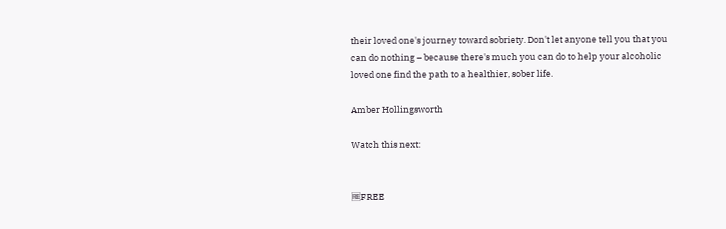their loved one's journey toward sobriety. Don't let anyone tell you that you can do nothing – because there's much you can do to help your alcoholic loved one find the path to a healthier, sober life.

Amber Hollingsworth

Watch this next:


🆓FREE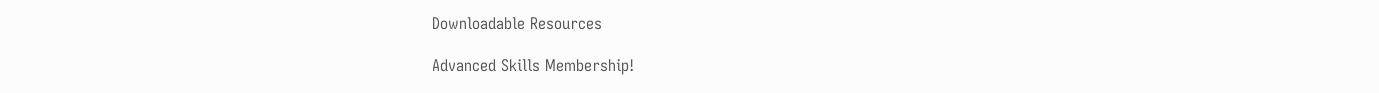Downloadable Resources

Advanced Skills Membership!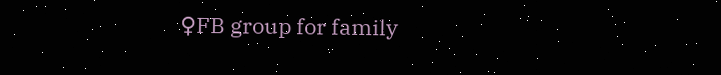♀FB group for family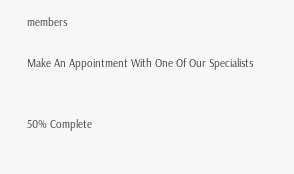members

Make An Appointment With One Of Our Specialists


50% Complete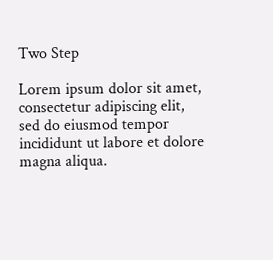Two Step

Lorem ipsum dolor sit amet, consectetur adipiscing elit, sed do eiusmod tempor incididunt ut labore et dolore magna aliqua.